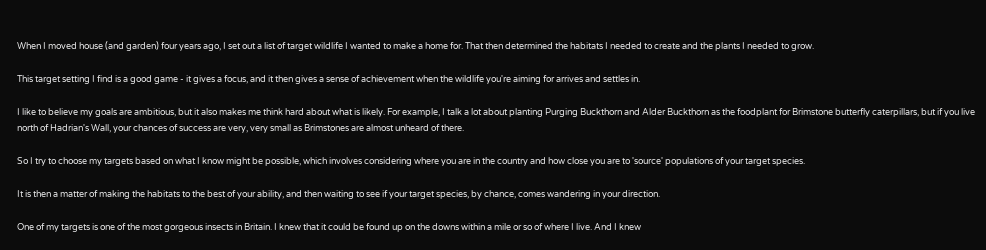When I moved house (and garden) four years ago, I set out a list of target wildlife I wanted to make a home for. That then determined the habitats I needed to create and the plants I needed to grow.

This target setting I find is a good game - it gives a focus, and it then gives a sense of achievement when the wildlife you're aiming for arrives and settles in.

I like to believe my goals are ambitious, but it also makes me think hard about what is likely. For example, I talk a lot about planting Purging Buckthorn and Alder Buckthorn as the foodplant for Brimstone butterfly caterpillars, but if you live north of Hadrian's Wall, your chances of success are very, very small as Brimstones are almost unheard of there.

So I try to choose my targets based on what I know might be possible, which involves considering where you are in the country and how close you are to 'source' populations of your target species.

It is then a matter of making the habitats to the best of your ability, and then waiting to see if your target species, by chance, comes wandering in your direction.

One of my targets is one of the most gorgeous insects in Britain. I knew that it could be found up on the downs within a mile or so of where I live. And I knew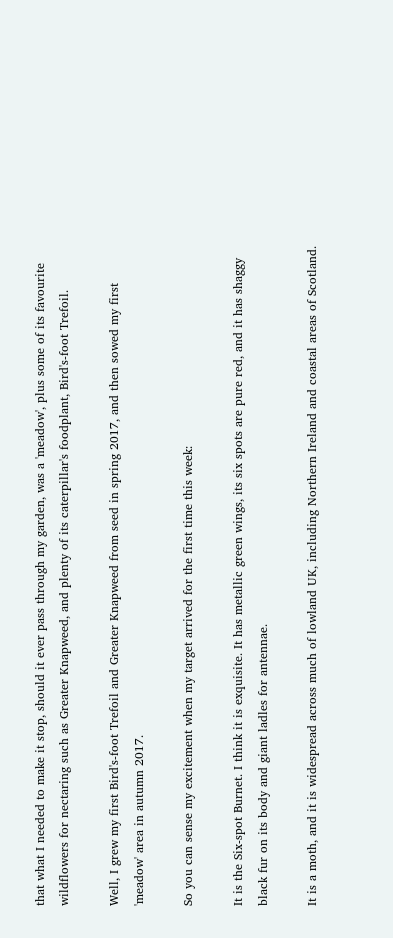that what I needed to make it stop, should it ever pass through my garden, was a 'meadow', plus some of its favourite wildflowers for nectaring such as Greater Knapweed, and plenty of its caterpillar's foodplant, Bird's-foot Trefoil.

Well, I grew my first Bird's-foot Trefoil and Greater Knapweed from seed in spring 2017, and then sowed my first 'meadow' area in autumn 2017.

So you can sense my excitement when my target arrived for the first time this week:

It is the Six-spot Burnet. I think it is exquisite. It has metallic green wings, its six spots are pure red, and it has shaggy black fur on its body and giant ladles for antennae.

It is a moth, and it is widespread across much of lowland UK, including Northern Ireland and coastal areas of Scotland.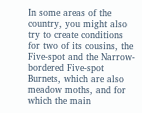In some areas of the country, you might also try to create conditions for two of its cousins, the Five-spot and the Narrow-bordered Five-spot Burnets, which are also meadow moths, and for which the main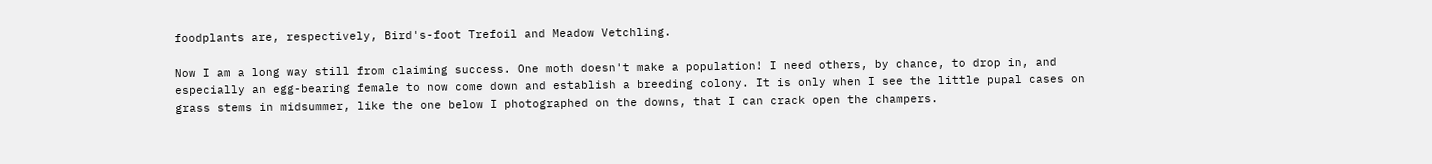foodplants are, respectively, Bird's-foot Trefoil and Meadow Vetchling.

Now I am a long way still from claiming success. One moth doesn't make a population! I need others, by chance, to drop in, and especially an egg-bearing female to now come down and establish a breeding colony. It is only when I see the little pupal cases on grass stems in midsummer, like the one below I photographed on the downs, that I can crack open the champers.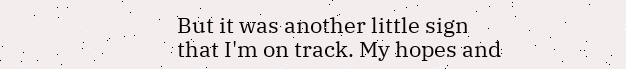But it was another little sign that I'm on track. My hopes and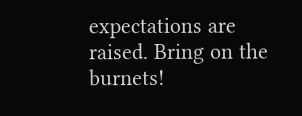expectations are raised. Bring on the burnets!